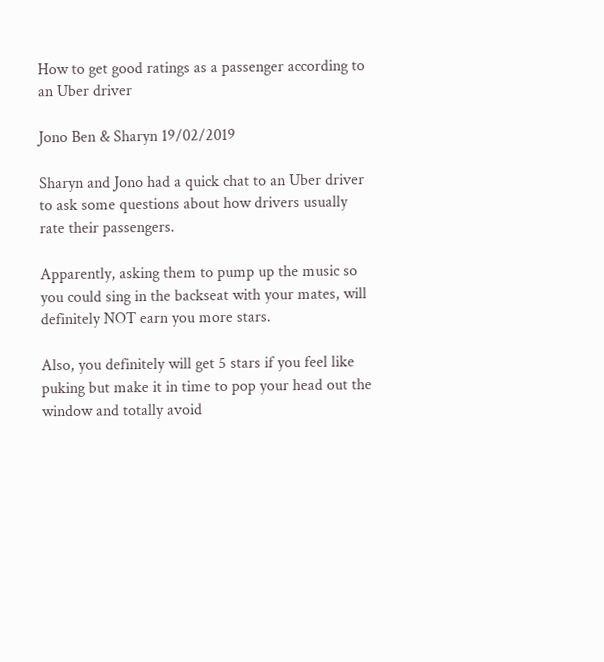How to get good ratings as a passenger according to an Uber driver

Jono Ben & Sharyn 19/02/2019

Sharyn and Jono had a quick chat to an Uber driver to ask some questions about how drivers usually rate their passengers.

Apparently, asking them to pump up the music so you could sing in the backseat with your mates, will definitely NOT earn you more stars.

Also, you definitely will get 5 stars if you feel like puking but make it in time to pop your head out the window and totally avoid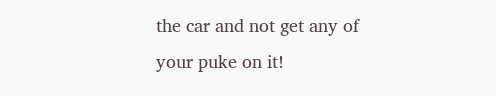the car and not get any of your puke on it!